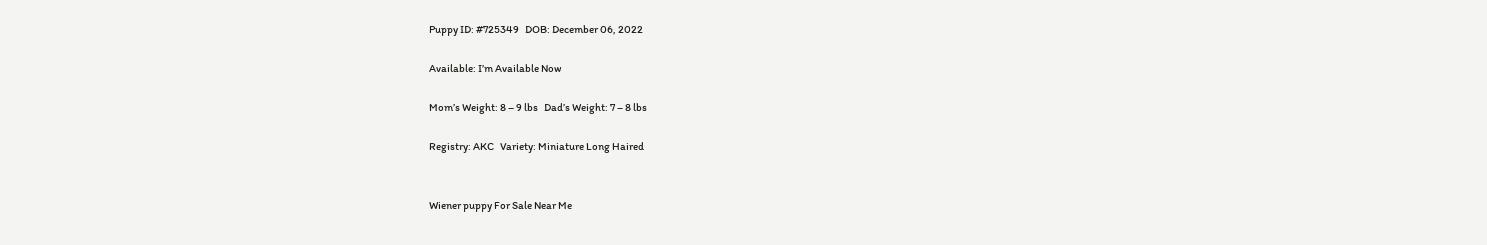Puppy ID: #725349   DOB: December 06, 2022

Available: I’m Available Now

Mom’s Weight: 8 – 9 lbs   Dad’s Weight: 7 – 8 lbs

Registry: AKC   Variety: Miniature Long Haired


Wiener puppy For Sale Near Me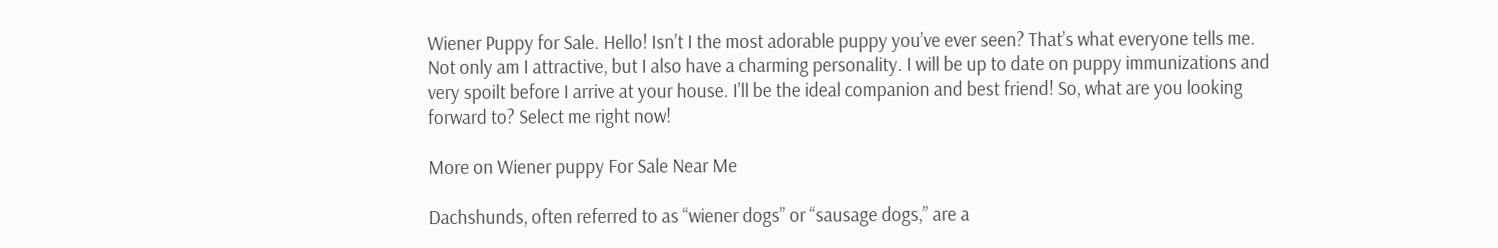Wiener Puppy for Sale. Hello! Isn’t I the most adorable puppy you’ve ever seen? That’s what everyone tells me. Not only am I attractive, but I also have a charming personality. I will be up to date on puppy immunizations and very spoilt before I arrive at your house. I’ll be the ideal companion and best friend! So, what are you looking forward to? Select me right now!

More on Wiener puppy For Sale Near Me

Dachshunds, often referred to as “wiener dogs” or “sausage dogs,” are a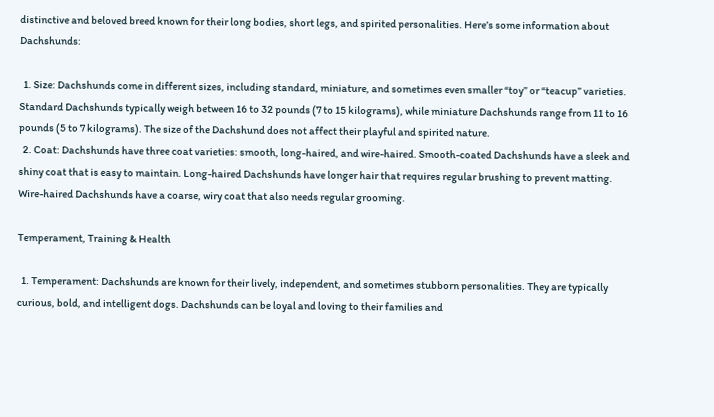distinctive and beloved breed known for their long bodies, short legs, and spirited personalities. Here’s some information about Dachshunds:

  1. Size: Dachshunds come in different sizes, including standard, miniature, and sometimes even smaller “toy” or “teacup” varieties. Standard Dachshunds typically weigh between 16 to 32 pounds (7 to 15 kilograms), while miniature Dachshunds range from 11 to 16 pounds (5 to 7 kilograms). The size of the Dachshund does not affect their playful and spirited nature.
  2. Coat: Dachshunds have three coat varieties: smooth, long-haired, and wire-haired. Smooth-coated Dachshunds have a sleek and shiny coat that is easy to maintain. Long-haired Dachshunds have longer hair that requires regular brushing to prevent matting. Wire-haired Dachshunds have a coarse, wiry coat that also needs regular grooming.

Temperament, Training & Health

  1. Temperament: Dachshunds are known for their lively, independent, and sometimes stubborn personalities. They are typically curious, bold, and intelligent dogs. Dachshunds can be loyal and loving to their families and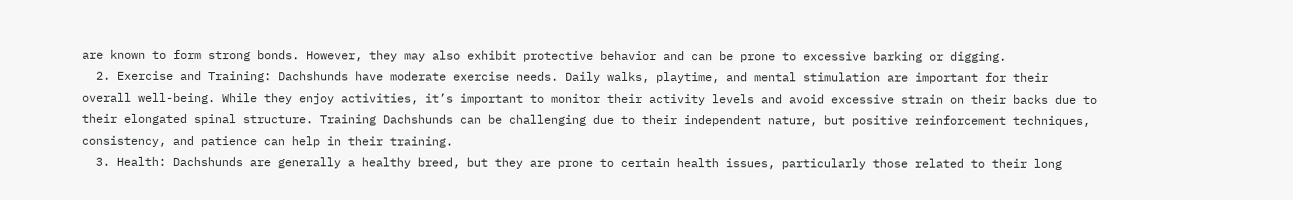are known to form strong bonds. However, they may also exhibit protective behavior and can be prone to excessive barking or digging.
  2. Exercise and Training: Dachshunds have moderate exercise needs. Daily walks, playtime, and mental stimulation are important for their overall well-being. While they enjoy activities, it’s important to monitor their activity levels and avoid excessive strain on their backs due to their elongated spinal structure. Training Dachshunds can be challenging due to their independent nature, but positive reinforcement techniques, consistency, and patience can help in their training.
  3. Health: Dachshunds are generally a healthy breed, but they are prone to certain health issues, particularly those related to their long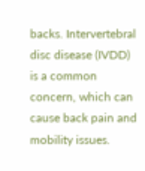backs. Intervertebral disc disease (IVDD) is a common concern, which can cause back pain and mobility issues.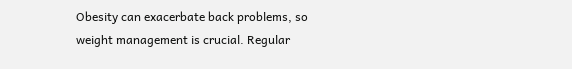Obesity can exacerbate back problems, so weight management is crucial. Regular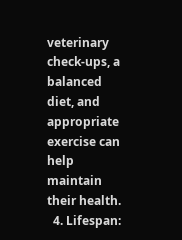veterinary check-ups, a balanced diet, and appropriate exercise can help maintain their health.
  4. Lifespan: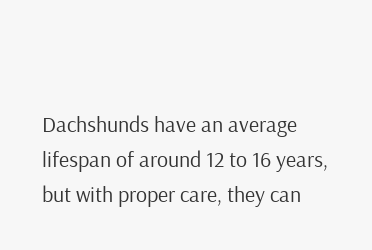Dachshunds have an average lifespan of around 12 to 16 years, but with proper care, they can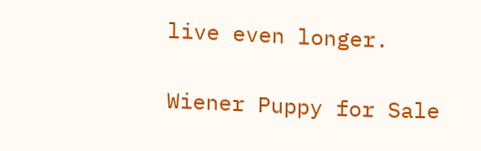live even longer.

Wiener Puppy for Sale